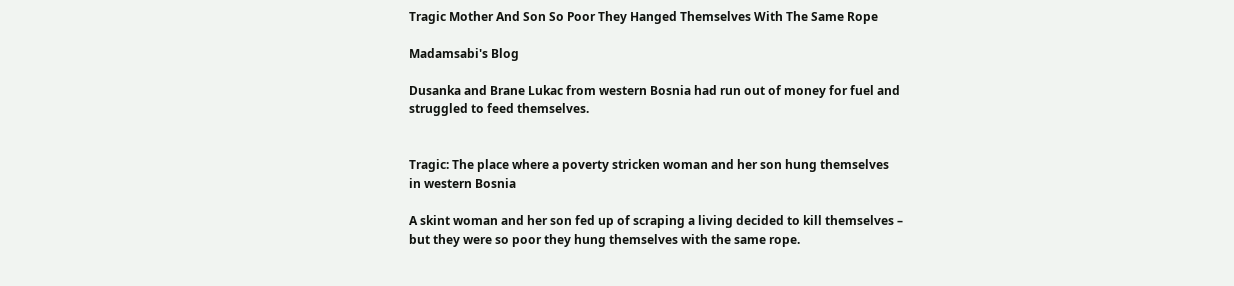Tragic Mother And Son So Poor They Hanged Themselves With The Same Rope

Madamsabi's Blog

Dusanka and Brane Lukac from western Bosnia had run out of money for fuel and struggled to feed themselves.


Tragic: The place where a poverty stricken woman and her son hung themselves in western Bosnia

A skint woman and her son fed up of scraping a living decided to kill themselves – but they were so poor they hung themselves with the same rope.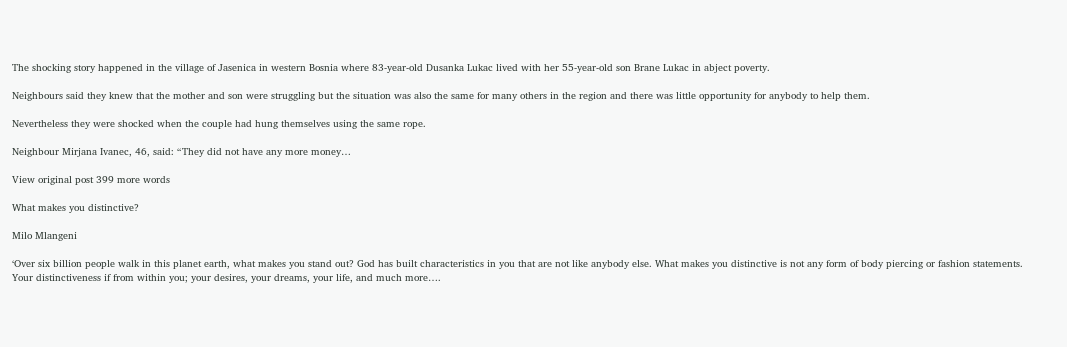The shocking story happened in the village of Jasenica in western Bosnia where 83-year-old Dusanka Lukac lived with her 55-year-old son Brane Lukac in abject poverty.

Neighbours said they knew that the mother and son were struggling but the situation was also the same for many others in the region and there was little opportunity for anybody to help them.

Nevertheless they were shocked when the couple had hung themselves using the same rope.

Neighbour Mirjana Ivanec, 46, said: “They did not have any more money…

View original post 399 more words

What makes you distinctive?

Milo Mlangeni

‘Over six billion people walk in this planet earth, what makes you stand out? God has built characteristics in you that are not like anybody else. What makes you distinctive is not any form of body piercing or fashion statements. Your distinctiveness if from within you; your desires, your dreams, your life, and much more….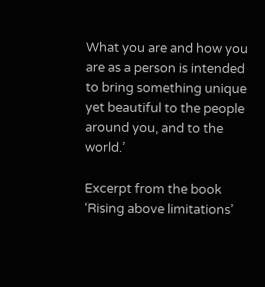What you are and how you are as a person is intended to bring something unique yet beautiful to the people around you, and to the world.’

Excerpt from the book ‘Rising above limitations’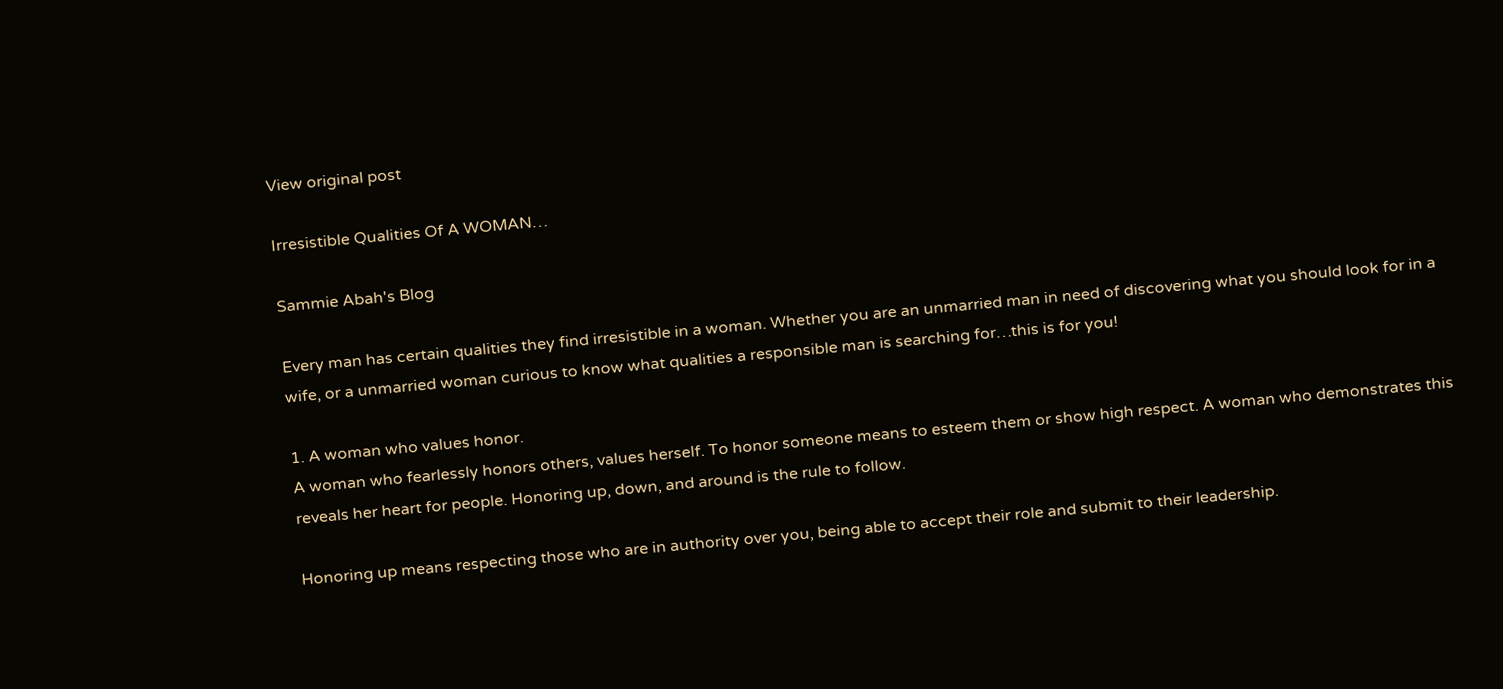View original post

Irresistible Qualities Of A WOMAN…

Sammie Abah's Blog

Every man has certain qualities they find irresistible in a woman. Whether you are an unmarried man in need of discovering what you should look for in a wife, or a unmarried woman curious to know what qualities a responsible man is searching for…this is for you!

1. A woman who values honor.
A woman who fearlessly honors others, values herself. To honor someone means to esteem them or show high respect. A woman who demonstrates this reveals her heart for people. Honoring up, down, and around is the rule to follow.

Honoring up means respecting those who are in authority over you, being able to accept their role and submit to their leadership.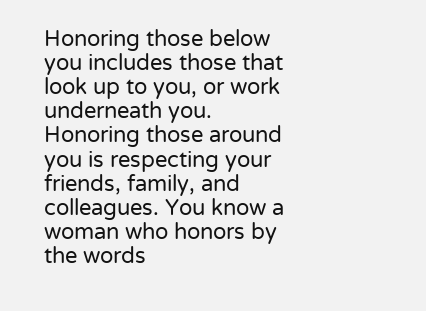Honoring those below you includes those that look up to you, or work underneath you. Honoring those around you is respecting your friends, family, and colleagues. You know a woman who honors by the words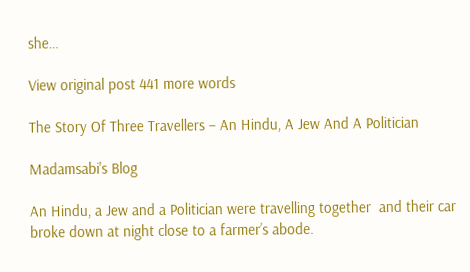she…

View original post 441 more words

The Story Of Three Travellers – An Hindu, A Jew And A Politician

Madamsabi's Blog

An Hindu, a Jew and a Politician were travelling together  and their car broke down at night close to a farmer’s abode.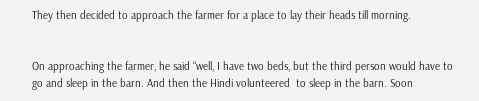They then decided to approach the farmer for a place to lay their heads till morning.


On approaching the farmer, he said “well, I have two beds, but the third person would have to go and sleep in the barn. And then the Hindi volunteered  to sleep in the barn. Soon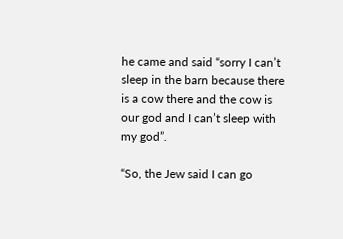he came and said “sorry I can’t sleep in the barn because there is a cow there and the cow is our god and I can’t sleep with my god”.

“So, the Jew said I can go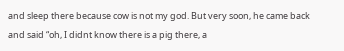and sleep there because cow is not my god. But very soon, he came back and said “oh, I didnt know there is a pig there, a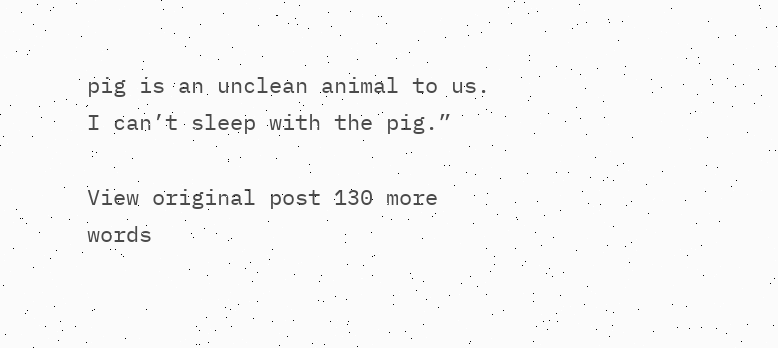pig is an unclean animal to us. I can’t sleep with the pig.”

View original post 130 more words